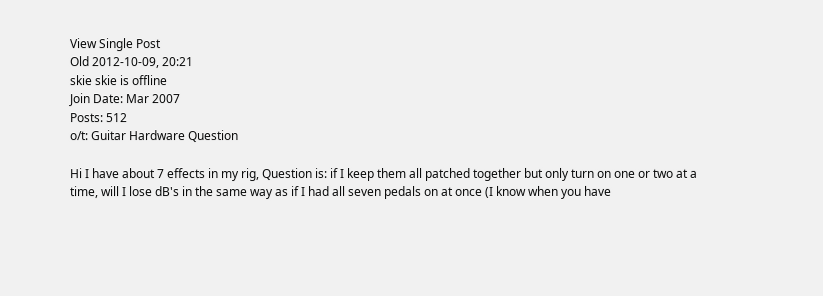View Single Post
Old 2012-10-09, 20:21
skie skie is offline
Join Date: Mar 2007
Posts: 512
o/t: Guitar Hardware Question

Hi I have about 7 effects in my rig, Question is: if I keep them all patched together but only turn on one or two at a time, will I lose dB's in the same way as if I had all seven pedals on at once (I know when you have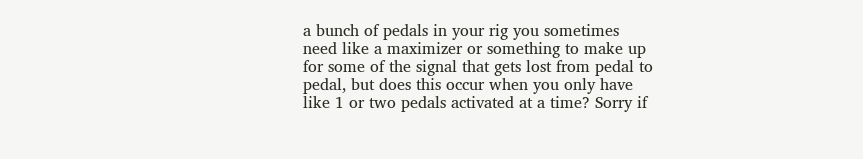a bunch of pedals in your rig you sometimes need like a maximizer or something to make up for some of the signal that gets lost from pedal to pedal, but does this occur when you only have like 1 or two pedals activated at a time? Sorry if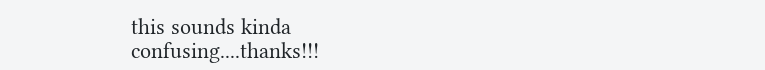this sounds kinda confusing....thanks!!!